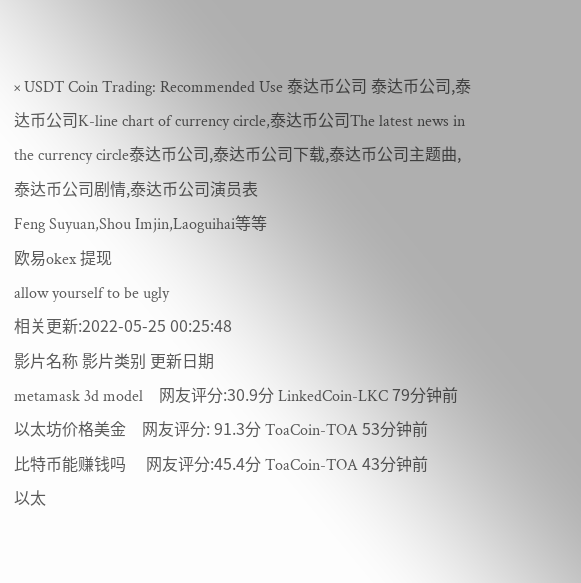× USDT Coin Trading: Recommended Use 泰达币公司 泰达币公司,泰达币公司K-line chart of currency circle,泰达币公司The latest news in the currency circle泰达币公司,泰达币公司下载,泰达币公司主题曲,泰达币公司剧情,泰达币公司演员表
Feng Suyuan,Shou Imjin,Laoguihai等等
欧易okex 提现
allow yourself to be ugly
相关更新:2022-05-25 00:25:48
影片名称 影片类别 更新日期
metamask 3d model    网友评分:30.9分 LinkedCoin-LKC 79分钟前
以太坊价格美金    网友评分: 91.3分 ToaCoin-TOA 53分钟前
比特币能赚钱吗     网友评分:45.4分 ToaCoin-TOA 43分钟前
以太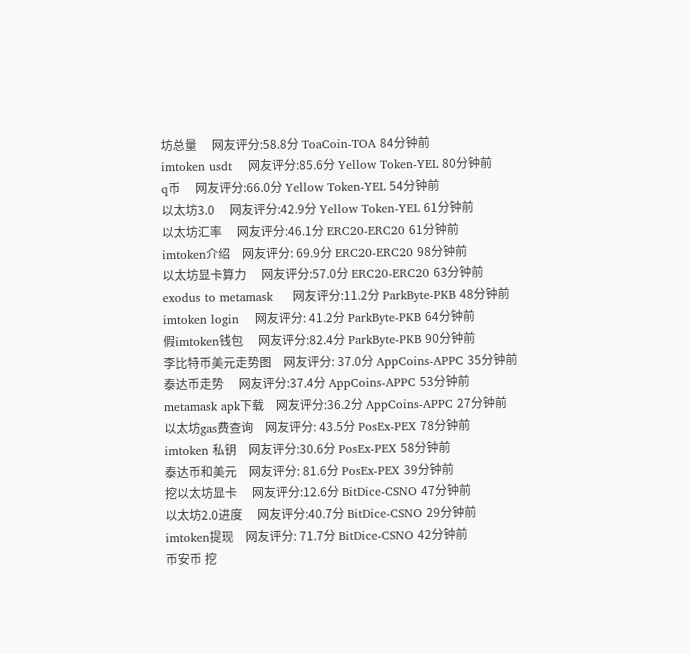坊总量     网友评分:58.8分 ToaCoin-TOA 84分钟前
imtoken usdt    网友评分:85.6分 Yellow Token-YEL 80分钟前
q币     网友评分:66.0分 Yellow Token-YEL 54分钟前
以太坊3.0     网友评分:42.9分 Yellow Token-YEL 61分钟前
以太坊汇率     网友评分:46.1分 ERC20-ERC20 61分钟前
imtoken介绍    网友评分: 69.9分 ERC20-ERC20 98分钟前
以太坊显卡算力     网友评分:57.0分 ERC20-ERC20 63分钟前
exodus to metamask     网友评分:11.2分 ParkByte-PKB 48分钟前
imtoken login    网友评分: 41.2分 ParkByte-PKB 64分钟前
假imtoken钱包     网友评分:82.4分 ParkByte-PKB 90分钟前
李比特币美元走势图    网友评分: 37.0分 AppCoins-APPC 35分钟前
泰达币走势     网友评分:37.4分 AppCoins-APPC 53分钟前
metamask apk下载    网友评分:36.2分 AppCoins-APPC 27分钟前
以太坊gas费查询    网友评分: 43.5分 PosEx-PEX 78分钟前
imtoken 私钥    网友评分:30.6分 PosEx-PEX 58分钟前
泰达币和美元    网友评分: 81.6分 PosEx-PEX 39分钟前
挖以太坊显卡     网友评分:12.6分 BitDice-CSNO 47分钟前
以太坊2.0进度     网友评分:40.7分 BitDice-CSNO 29分钟前
imtoken提现    网友评分: 71.7分 BitDice-CSNO 42分钟前
币安币 挖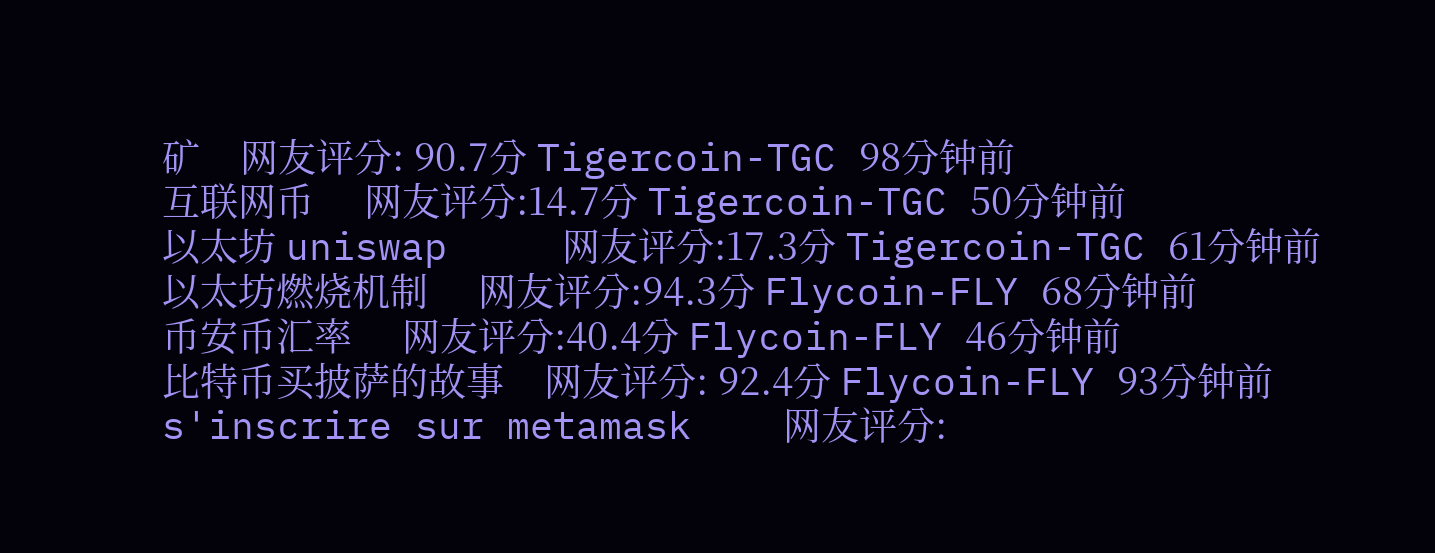矿    网友评分: 90.7分 Tigercoin-TGC 98分钟前
互联网币     网友评分:14.7分 Tigercoin-TGC 50分钟前
以太坊 uniswap     网友评分:17.3分 Tigercoin-TGC 61分钟前
以太坊燃烧机制     网友评分:94.3分 Flycoin-FLY 68分钟前
币安币汇率     网友评分:40.4分 Flycoin-FLY 46分钟前
比特币买披萨的故事    网友评分: 92.4分 Flycoin-FLY 93分钟前
s'inscrire sur metamask    网友评分: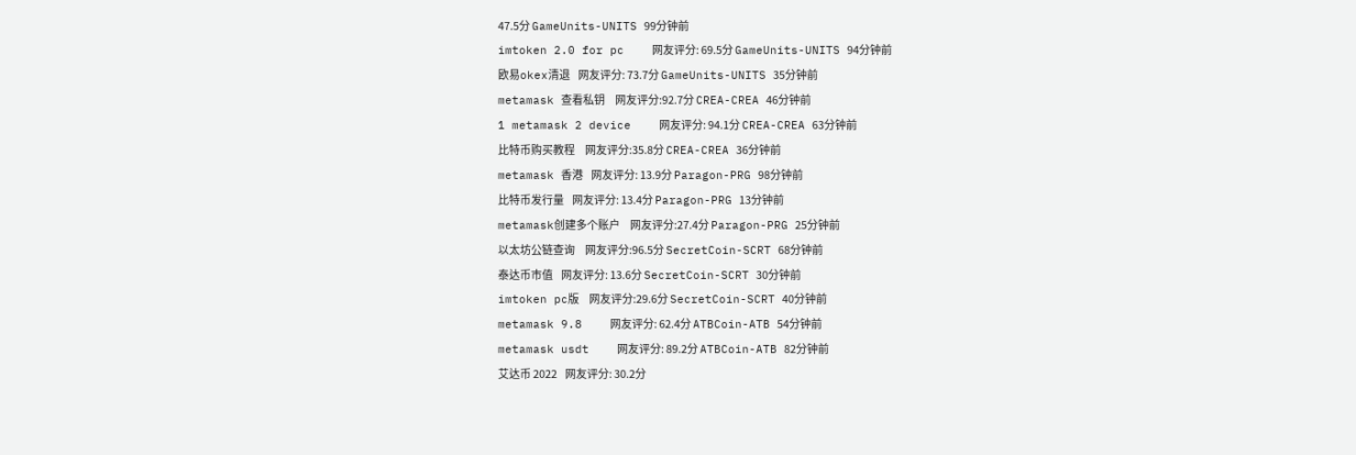47.5分 GameUnits-UNITS 99分钟前
imtoken 2.0 for pc    网友评分: 69.5分 GameUnits-UNITS 94分钟前
欧易okex清退    网友评分: 73.7分 GameUnits-UNITS 35分钟前
metamask 查看私钥     网友评分:92.7分 CREA-CREA 46分钟前
1 metamask 2 device    网友评分: 94.1分 CREA-CREA 63分钟前
比特币购买教程     网友评分:35.8分 CREA-CREA 36分钟前
metamask 香港    网友评分: 13.9分 Paragon-PRG 98分钟前
比特币发行量    网友评分: 13.4分 Paragon-PRG 13分钟前
metamask创建多个账户     网友评分:27.4分 Paragon-PRG 25分钟前
以太坊公链查询     网友评分:96.5分 SecretCoin-SCRT 68分钟前
泰达币市值    网友评分: 13.6分 SecretCoin-SCRT 30分钟前
imtoken pc版     网友评分:29.6分 SecretCoin-SCRT 40分钟前
metamask 9.8    网友评分: 62.4分 ATBCoin-ATB 54分钟前
metamask usdt    网友评分: 89.2分 ATBCoin-ATB 82分钟前
艾达币 2022    网友评分: 30.2分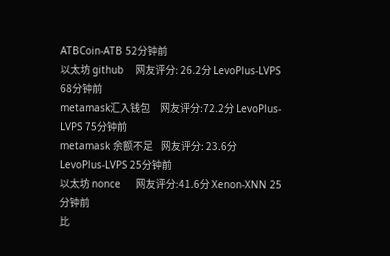ATBCoin-ATB 52分钟前
以太坊 github    网友评分: 26.2分 LevoPlus-LVPS 68分钟前
metamask汇入钱包     网友评分:72.2分 LevoPlus-LVPS 75分钟前
metamask 余额不足    网友评分: 23.6分 LevoPlus-LVPS 25分钟前
以太坊 nonce     网友评分:41.6分 Xenon-XNN 25分钟前
比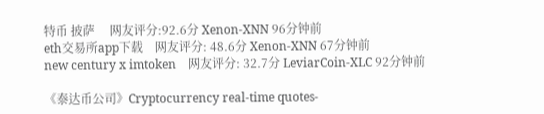特币 披萨     网友评分:92.6分 Xenon-XNN 96分钟前
eth交易所app下载    网友评分: 48.6分 Xenon-XNN 67分钟前
new century x imtoken    网友评分: 32.7分 LeviarCoin-XLC 92分钟前

《泰达币公司》Cryptocurrency real-time quotes-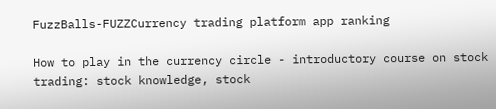FuzzBalls-FUZZCurrency trading platform app ranking

How to play in the currency circle - introductory course on stock trading: stock knowledge, stock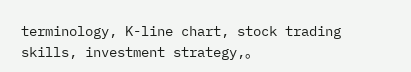terminology, K-line chart, stock trading skills, investment strategy,。